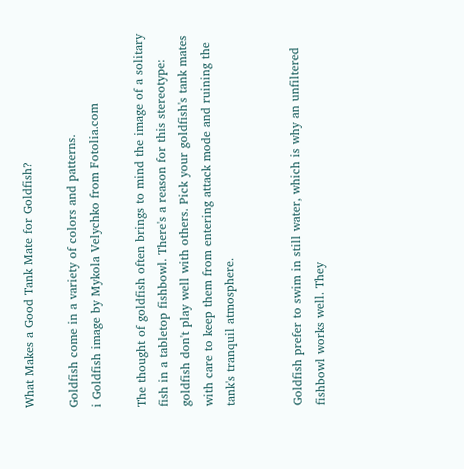What Makes a Good Tank Mate for Goldfish?

Goldfish come in a variety of colors and patterns.
i Goldfish image by Mykola Velychko from Fotolia.com

The thought of goldfish often brings to mind the image of a solitary fish in a tabletop fishbowl. There's a reason for this stereotype: goldfish don't play well with others. Pick your goldfish's tank mates with care to keep them from entering attack mode and ruining the tank's tranquil atmosphere.


Goldfish prefer to swim in still water, which is why an unfiltered fishbowl works well. They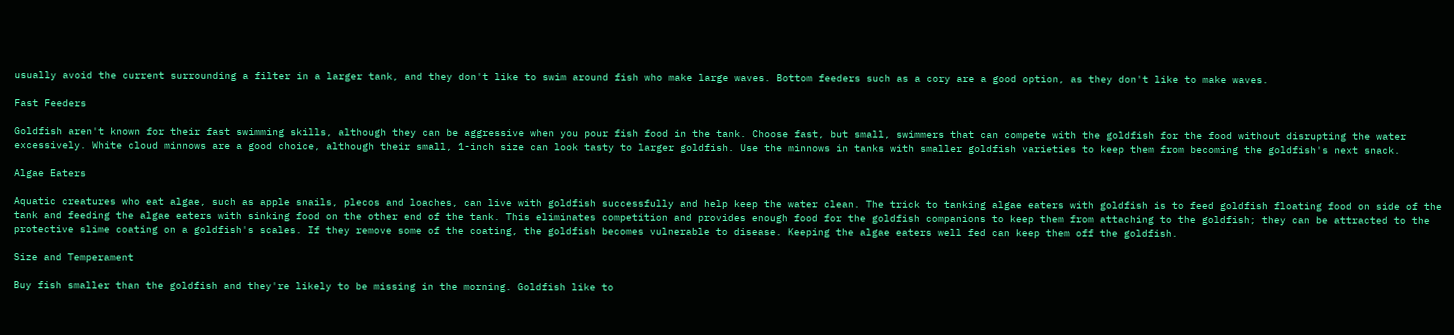usually avoid the current surrounding a filter in a larger tank, and they don't like to swim around fish who make large waves. Bottom feeders such as a cory are a good option, as they don't like to make waves.

Fast Feeders

Goldfish aren't known for their fast swimming skills, although they can be aggressive when you pour fish food in the tank. Choose fast, but small, swimmers that can compete with the goldfish for the food without disrupting the water excessively. White cloud minnows are a good choice, although their small, 1-inch size can look tasty to larger goldfish. Use the minnows in tanks with smaller goldfish varieties to keep them from becoming the goldfish's next snack.

Algae Eaters

Aquatic creatures who eat algae, such as apple snails, plecos and loaches, can live with goldfish successfully and help keep the water clean. The trick to tanking algae eaters with goldfish is to feed goldfish floating food on side of the tank and feeding the algae eaters with sinking food on the other end of the tank. This eliminates competition and provides enough food for the goldfish companions to keep them from attaching to the goldfish; they can be attracted to the protective slime coating on a goldfish's scales. If they remove some of the coating, the goldfish becomes vulnerable to disease. Keeping the algae eaters well fed can keep them off the goldfish.

Size and Temperament

Buy fish smaller than the goldfish and they're likely to be missing in the morning. Goldfish like to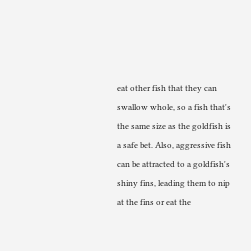eat other fish that they can swallow whole, so a fish that's the same size as the goldfish is a safe bet. Also, aggressive fish can be attracted to a goldfish's shiny fins, leading them to nip at the fins or eat the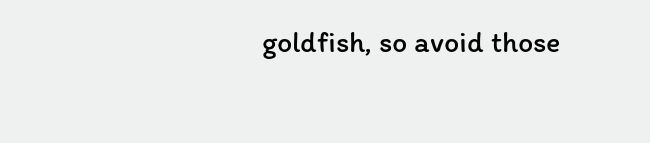goldfish, so avoid those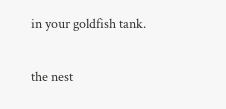in your goldfish tank.

the nest